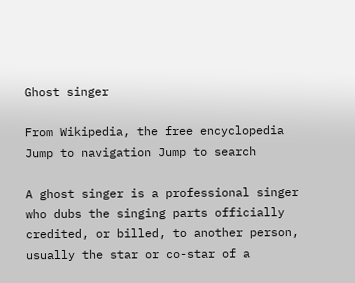Ghost singer

From Wikipedia, the free encyclopedia
Jump to navigation Jump to search

A ghost singer is a professional singer who dubs the singing parts officially credited, or billed, to another person, usually the star or co-star of a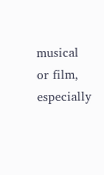musical or film, especially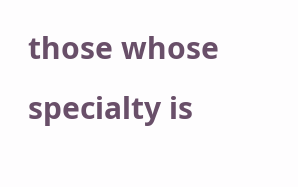those whose specialty is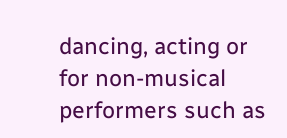dancing, acting or for non-musical performers such as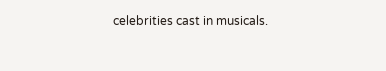celebrities cast in musicals.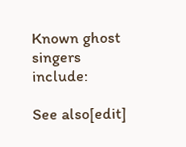Known ghost singers include:

See also[edit]